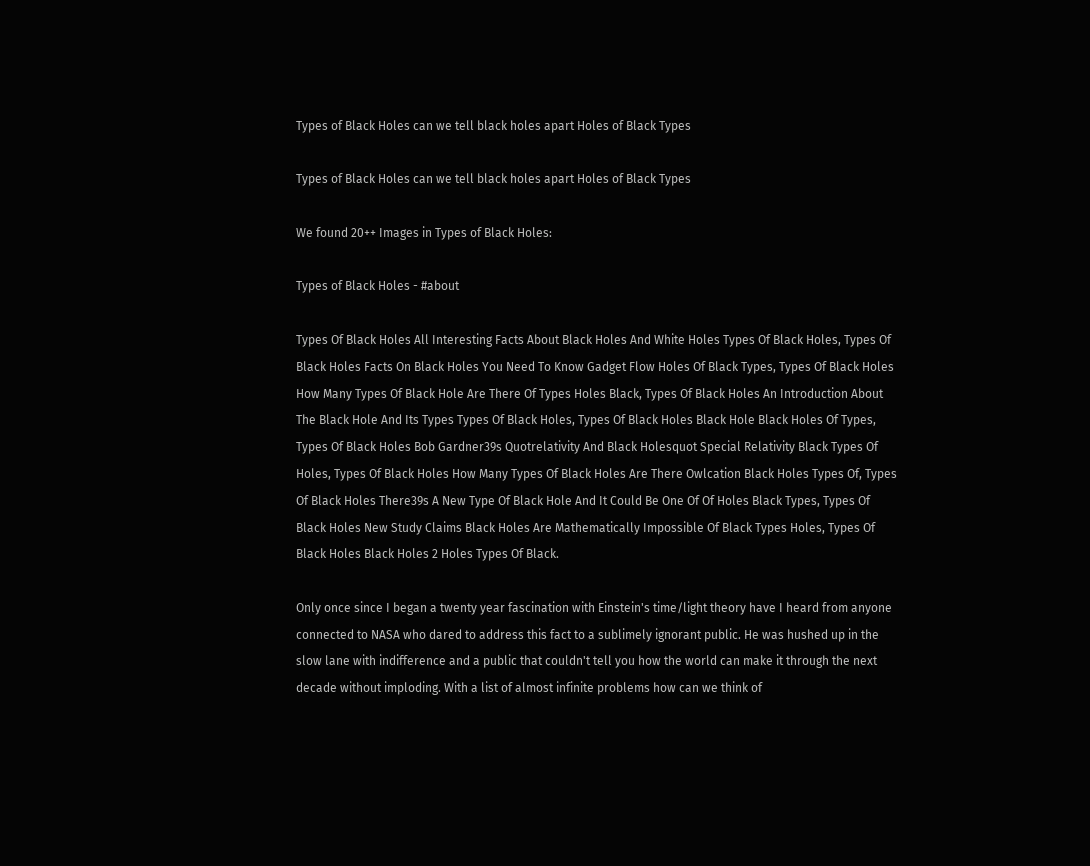Types of Black Holes can we tell black holes apart Holes of Black Types

Types of Black Holes can we tell black holes apart Holes of Black Types

We found 20++ Images in Types of Black Holes:

Types of Black Holes - #about

Types Of Black Holes All Interesting Facts About Black Holes And White Holes Types Of Black Holes, Types Of Black Holes Facts On Black Holes You Need To Know Gadget Flow Holes Of Black Types, Types Of Black Holes How Many Types Of Black Hole Are There Of Types Holes Black, Types Of Black Holes An Introduction About The Black Hole And Its Types Types Of Black Holes, Types Of Black Holes Black Hole Black Holes Of Types, Types Of Black Holes Bob Gardner39s Quotrelativity And Black Holesquot Special Relativity Black Types Of Holes, Types Of Black Holes How Many Types Of Black Holes Are There Owlcation Black Holes Types Of, Types Of Black Holes There39s A New Type Of Black Hole And It Could Be One Of Of Holes Black Types, Types Of Black Holes New Study Claims Black Holes Are Mathematically Impossible Of Black Types Holes, Types Of Black Holes Black Holes 2 Holes Types Of Black.

Only once since I began a twenty year fascination with Einstein's time/light theory have I heard from anyone connected to NASA who dared to address this fact to a sublimely ignorant public. He was hushed up in the slow lane with indifference and a public that couldn't tell you how the world can make it through the next decade without imploding. With a list of almost infinite problems how can we think of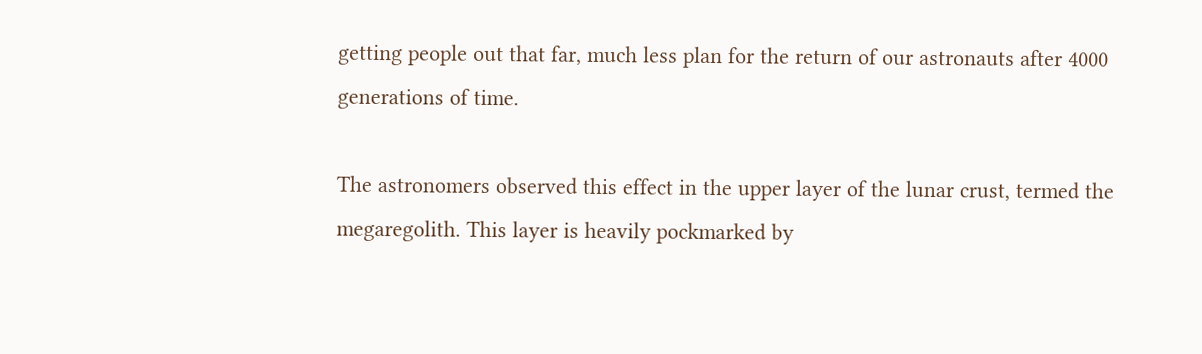getting people out that far, much less plan for the return of our astronauts after 4000 generations of time.

The astronomers observed this effect in the upper layer of the lunar crust, termed the megaregolith. This layer is heavily pockmarked by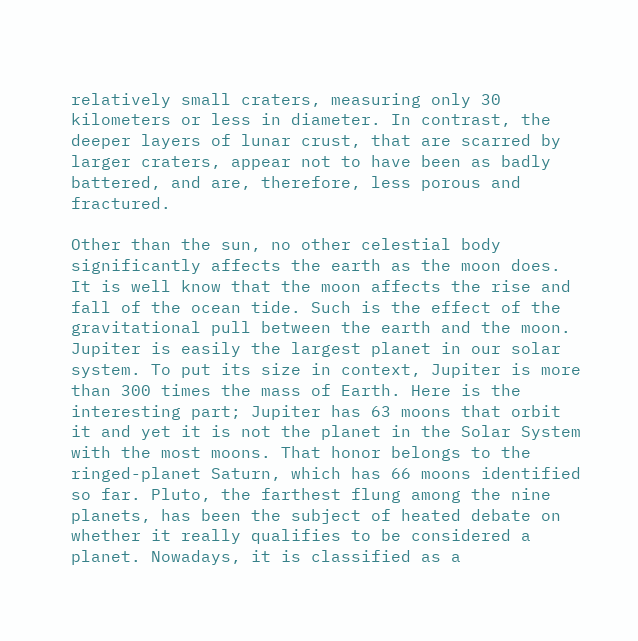relatively small craters, measuring only 30 kilometers or less in diameter. In contrast, the deeper layers of lunar crust, that are scarred by larger craters, appear not to have been as badly battered, and are, therefore, less porous and fractured.

Other than the sun, no other celestial body significantly affects the earth as the moon does. It is well know that the moon affects the rise and fall of the ocean tide. Such is the effect of the gravitational pull between the earth and the moon. Jupiter is easily the largest planet in our solar system. To put its size in context, Jupiter is more than 300 times the mass of Earth. Here is the interesting part; Jupiter has 63 moons that orbit it and yet it is not the planet in the Solar System with the most moons. That honor belongs to the ringed-planet Saturn, which has 66 moons identified so far. Pluto, the farthest flung among the nine planets, has been the subject of heated debate on whether it really qualifies to be considered a planet. Nowadays, it is classified as a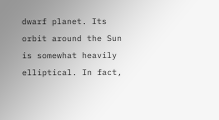dwarf planet. Its orbit around the Sun is somewhat heavily elliptical. In fact,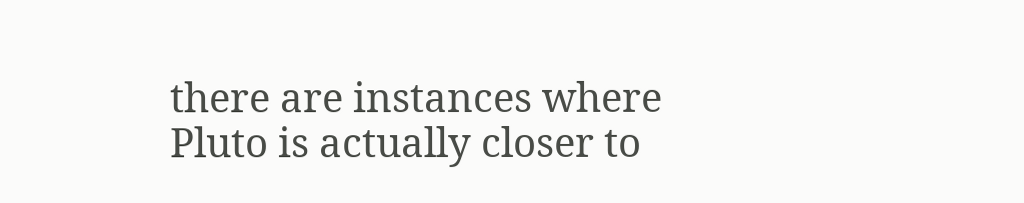there are instances where Pluto is actually closer to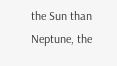the Sun than Neptune, the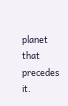planet that precedes it.